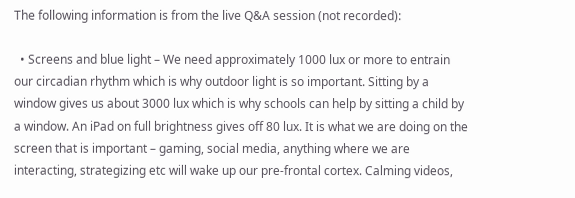The following information is from the live Q&A session (not recorded):

  • Screens and blue light – We need approximately 1000 lux or more to entrain our circadian rhythm which is why outdoor light is so important. Sitting by a window gives us about 3000 lux which is why schools can help by sitting a child by a window. An iPad on full brightness gives off 80 lux. It is what we are doing on the screen that is important – gaming, social media, anything where we are interacting, strategizing etc will wake up our pre-frontal cortex. Calming videos,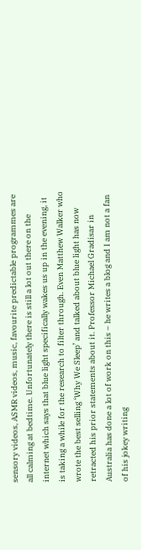sensory videos, ASMR videos, music, favourite predictable programmes are all calming at bedtime. Unfortunately there is still a lot out there on the internet which says that blue light specifically wakes us up in the evening, it is taking a while for the research to filter through. Even Matthew Walker who wrote the best selling ‘Why We Sleep’ and talked about blue light has now retracted his prior statements about it. Professor Michael Gradisar in Australia has done a lot of work on this – he writes a blog and I am not a fan of his jokey writing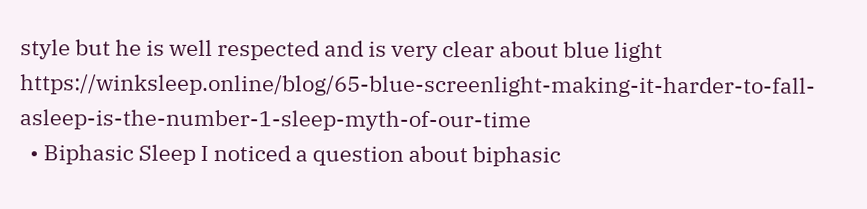style but he is well respected and is very clear about blue light https://winksleep.online/blog/65-blue-screenlight-making-it-harder-to-fall-asleep-is-the-number-1-sleep-myth-of-our-time
  • Biphasic Sleep I noticed a question about biphasic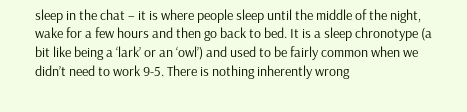sleep in the chat – it is where people sleep until the middle of the night, wake for a few hours and then go back to bed. It is a sleep chronotype (a bit like being a ‘lark’ or an ‘owl’) and used to be fairly common when we didn’t need to work 9-5. There is nothing inherently wrong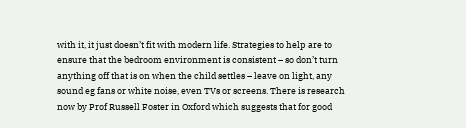with it, it just doesn’t fit with modern life. Strategies to help are to ensure that the bedroom environment is consistent – so don’t turn anything off that is on when the child settles – leave on light, any sound eg fans or white noise, even TVs or screens. There is research now by Prof Russell Foster in Oxford which suggests that for good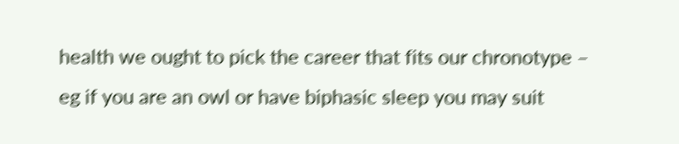health we ought to pick the career that fits our chronotype – eg if you are an owl or have biphasic sleep you may suit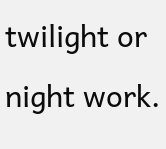twilight or night work.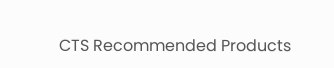CTS Recommended Products